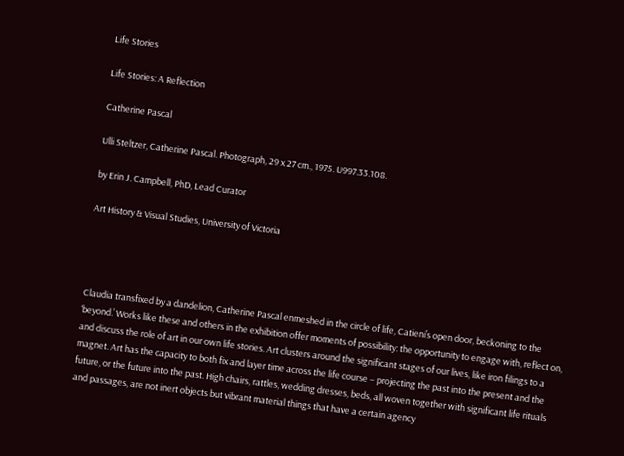Life Stories

Life Stories: A Reflection

Catherine Pascal

Ulli Steltzer, Catherine Pascal. Photograph, 29 x 27 cm., 1975. U997.33.108.

by Erin J. Campbell, PhD, Lead Curator

Art History & Visual Studies, University of Victoria




Claudia transfixed by a dandelion, Catherine Pascal enmeshed in the circle of life, Catieni’s open door, beckoning to the ‘beyond.’ Works like these and others in the exhibition offer moments of possibility: the opportunity to engage with, reflect on, and discuss the role of art in our own life stories. Art clusters around the significant stages of our lives, like iron filings to a magnet. Art has the capacity to both fix and layer time across the life course – projecting the past into the present and the future, or the future into the past. High chairs, rattles, wedding dresses, beds, all woven together with significant life rituals and passages, are not inert objects but vibrant material things that have a certain agency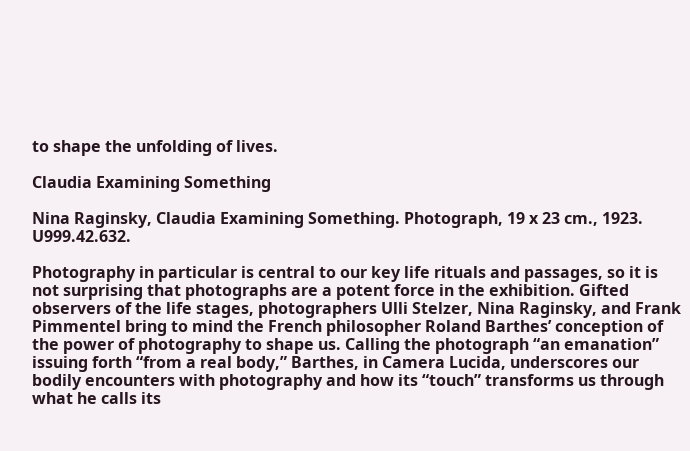to shape the unfolding of lives.

Claudia Examining Something

Nina Raginsky, Claudia Examining Something. Photograph, 19 x 23 cm., 1923. U999.42.632.

Photography in particular is central to our key life rituals and passages, so it is not surprising that photographs are a potent force in the exhibition. Gifted observers of the life stages, photographers Ulli Stelzer, Nina Raginsky, and Frank Pimmentel bring to mind the French philosopher Roland Barthes’ conception of the power of photography to shape us. Calling the photograph “an emanation” issuing forth “from a real body,” Barthes, in Camera Lucida, underscores our bodily encounters with photography and how its “touch” transforms us through what he calls its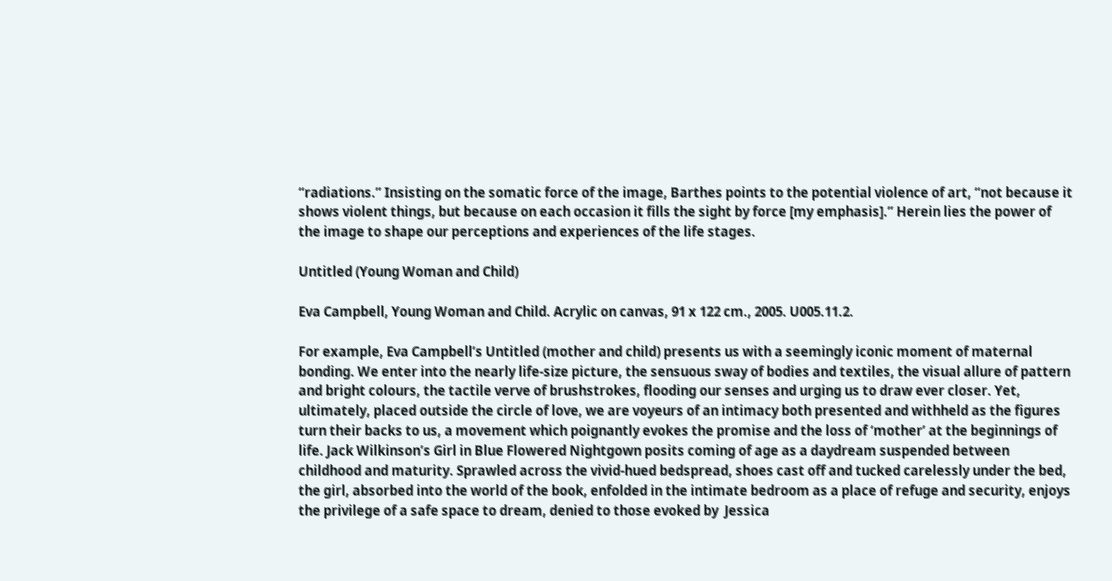“radiations.” Insisting on the somatic force of the image, Barthes points to the potential violence of art, “not because it shows violent things, but because on each occasion it fills the sight by force [my emphasis].” Herein lies the power of the image to shape our perceptions and experiences of the life stages.

Untitled (Young Woman and Child)

Eva Campbell, Young Woman and Child. Acrylic on canvas, 91 x 122 cm., 2005. U005.11.2.

For example, Eva Campbell’s Untitled (mother and child) presents us with a seemingly iconic moment of maternal bonding. We enter into the nearly life-size picture, the sensuous sway of bodies and textiles, the visual allure of pattern and bright colours, the tactile verve of brushstrokes, flooding our senses and urging us to draw ever closer. Yet, ultimately, placed outside the circle of love, we are voyeurs of an intimacy both presented and withheld as the figures turn their backs to us, a movement which poignantly evokes the promise and the loss of ‘mother’ at the beginnings of life. Jack Wilkinson’s Girl in Blue Flowered Nightgown posits coming of age as a daydream suspended between childhood and maturity. Sprawled across the vivid-hued bedspread, shoes cast off and tucked carelessly under the bed, the girl, absorbed into the world of the book, enfolded in the intimate bedroom as a place of refuge and security, enjoys the privilege of a safe space to dream, denied to those evoked by  Jessica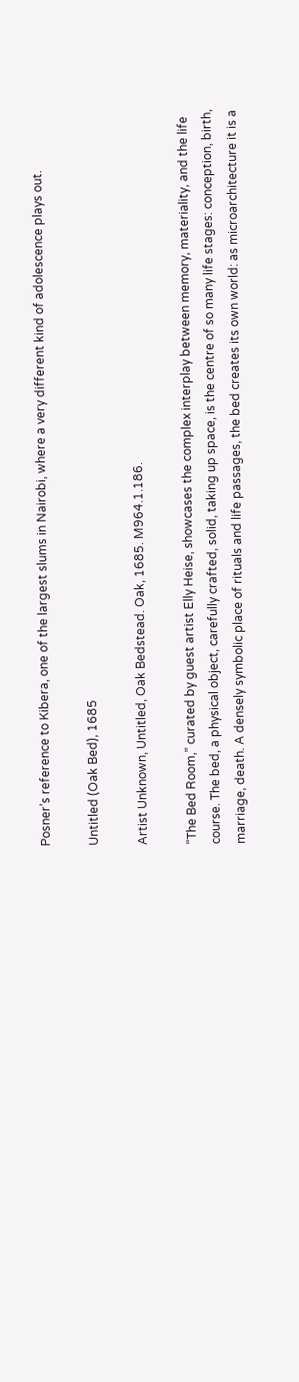Posner’s reference to Kibera, one of the largest slums in Nairobi, where a very different kind of adolescence plays out.

Untitled (Oak Bed), 1685

Artist Unknown, Untitled, Oak Bedstead. Oak, 1685. M964.1.186.

“The Bed Room,” curated by guest artist Elly Heise, showcases the complex interplay between memory, materiality, and the life course. The bed, a physical object, carefully crafted, solid, taking up space, is the centre of so many life stages: conception, birth, marriage, death. A densely symbolic place of rituals and life passages, the bed creates its own world: as microarchitecture it is a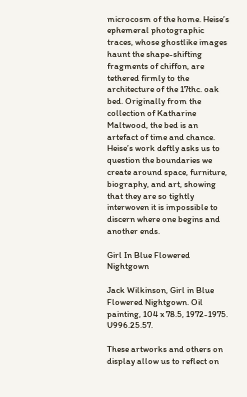microcosm of the home. Heise’s ephemeral photographic traces, whose ghostlike images haunt the shape-shifting fragments of chiffon, are tethered firmly to the architecture of the 17thc. oak bed. Originally from the collection of Katharine Maltwood, the bed is an artefact of time and chance. Heise’s work deftly asks us to question the boundaries we create around space, furniture, biography, and art, showing that they are so tightly interwoven it is impossible to discern where one begins and another ends.

Girl In Blue Flowered Nightgown

Jack Wilkinson, Girl in Blue Flowered Nightgown. Oil painting, 104 x 78.5, 1972-1975. U996.25.57.

These artworks and others on display allow us to reflect on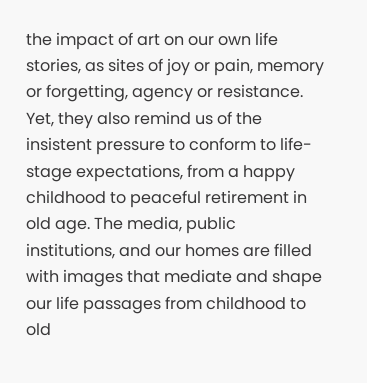the impact of art on our own life stories, as sites of joy or pain, memory or forgetting, agency or resistance.  Yet, they also remind us of the insistent pressure to conform to life-stage expectations, from a happy childhood to peaceful retirement in old age. The media, public institutions, and our homes are filled with images that mediate and shape our life passages from childhood to old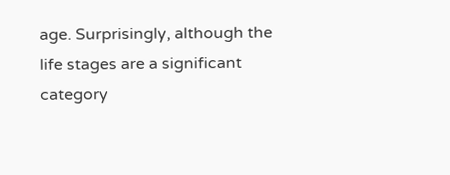age. Surprisingly, although the life stages are a significant category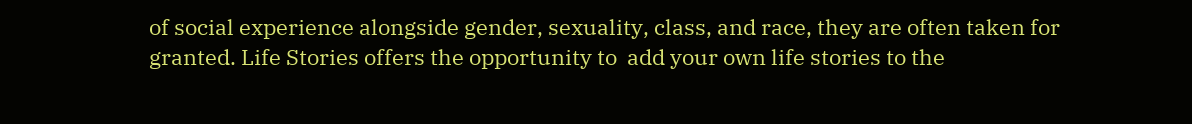of social experience alongside gender, sexuality, class, and race, they are often taken for granted. Life Stories offers the opportunity to  add your own life stories to the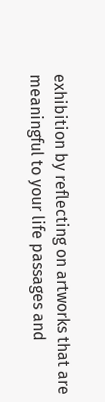exhibition by reflecting on artworks that are meaningful to your life passages and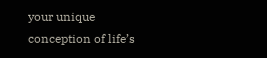your unique conception of life’s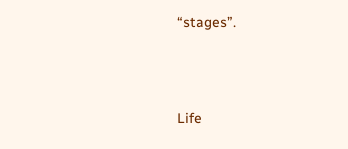“stages”.





Life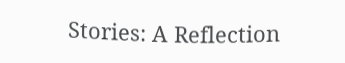Stories: A Reflection